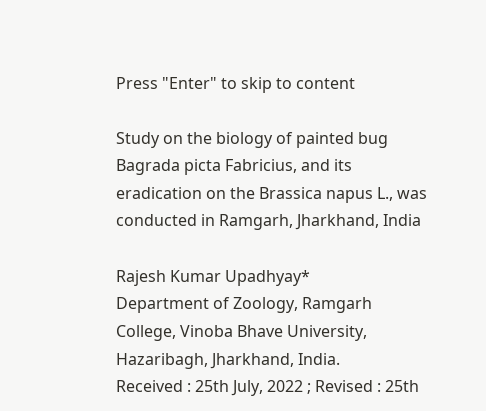Press "Enter" to skip to content

Study on the biology of painted bug Bagrada picta Fabricius, and its eradication on the Brassica napus L., was conducted in Ramgarh, Jharkhand, India

Rajesh Kumar Upadhyay*
Department of Zoology, Ramgarh College, Vinoba Bhave University, Hazaribagh, Jharkhand, India.
Received : 25th July, 2022 ; Revised : 25th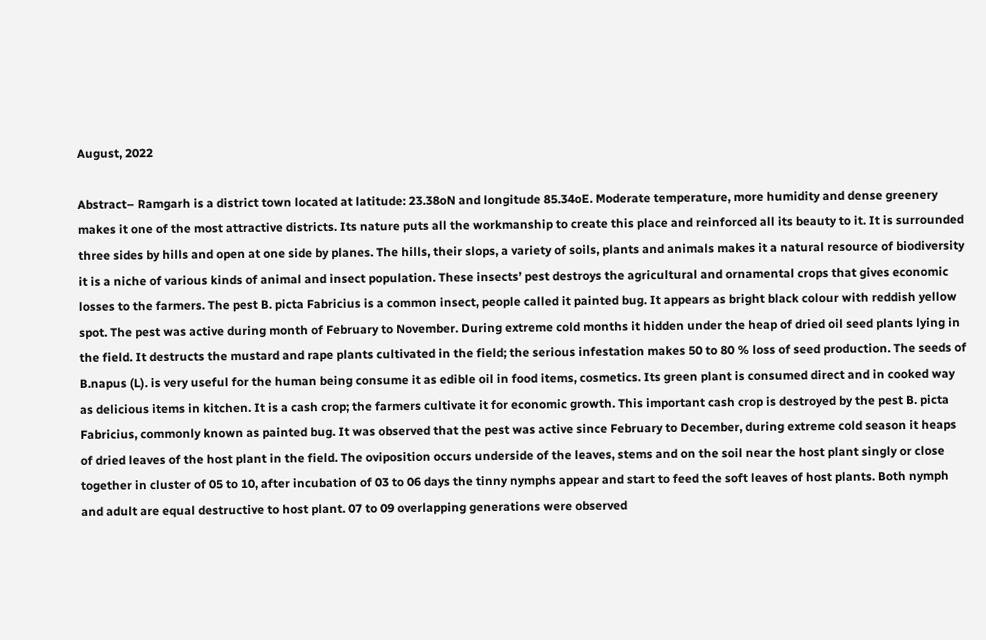August, 2022

Abstract– Ramgarh is a district town located at latitude: 23.38oN and longitude 85.34oE. Moderate temperature, more humidity and dense greenery makes it one of the most attractive districts. Its nature puts all the workmanship to create this place and reinforced all its beauty to it. It is surrounded three sides by hills and open at one side by planes. The hills, their slops, a variety of soils, plants and animals makes it a natural resource of biodiversity it is a niche of various kinds of animal and insect population. These insects’ pest destroys the agricultural and ornamental crops that gives economic losses to the farmers. The pest B. picta Fabricius is a common insect, people called it painted bug. It appears as bright black colour with reddish yellow spot. The pest was active during month of February to November. During extreme cold months it hidden under the heap of dried oil seed plants lying in the field. It destructs the mustard and rape plants cultivated in the field; the serious infestation makes 50 to 80 % loss of seed production. The seeds of B.napus (L). is very useful for the human being consume it as edible oil in food items, cosmetics. Its green plant is consumed direct and in cooked way as delicious items in kitchen. It is a cash crop; the farmers cultivate it for economic growth. This important cash crop is destroyed by the pest B. picta Fabricius, commonly known as painted bug. It was observed that the pest was active since February to December, during extreme cold season it heaps of dried leaves of the host plant in the field. The oviposition occurs underside of the leaves, stems and on the soil near the host plant singly or close together in cluster of 05 to 10, after incubation of 03 to 06 days the tinny nymphs appear and start to feed the soft leaves of host plants. Both nymph and adult are equal destructive to host plant. 07 to 09 overlapping generations were observed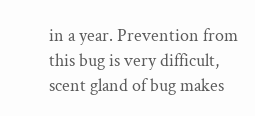in a year. Prevention from this bug is very difficult, scent gland of bug makes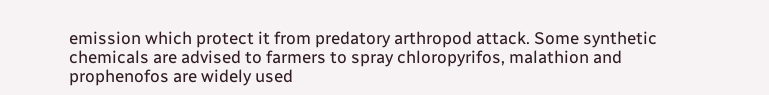emission which protect it from predatory arthropod attack. Some synthetic chemicals are advised to farmers to spray chloropyrifos, malathion and prophenofos are widely used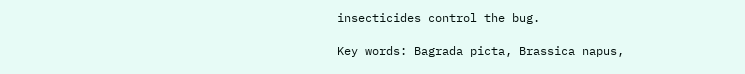insecticides control the bug.

Key words: Bagrada picta, Brassica napus,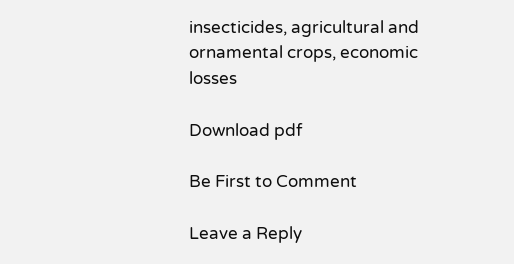insecticides, agricultural and ornamental crops, economic losses

Download pdf

Be First to Comment

Leave a Reply